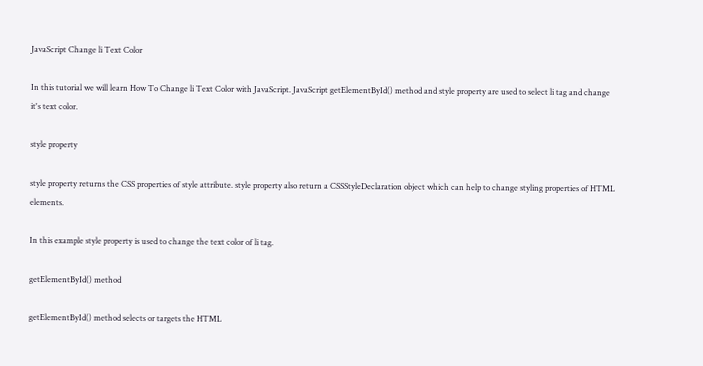JavaScript Change li Text Color

In this tutorial we will learn How To Change li Text Color with JavaScript. JavaScript getElementById() method and style property are used to select li tag and change it's text color.

style property

style property returns the CSS properties of style attribute. style property also return a CSSStyleDeclaration object which can help to change styling properties of HTML elements.

In this example style property is used to change the text color of li tag.

getElementById() method

getElementById() method selects or targets the HTML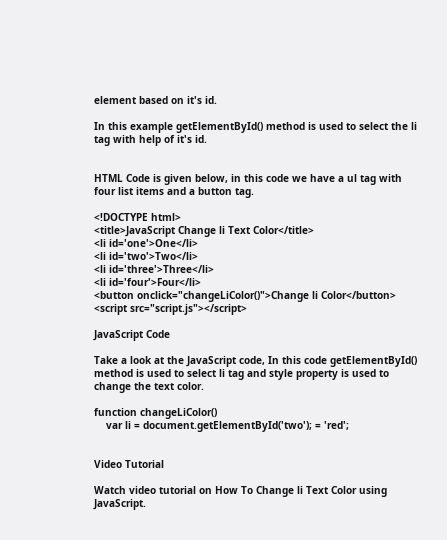element based on it's id.

In this example getElementById() method is used to select the li tag with help of it's id.


HTML Code is given below, in this code we have a ul tag with four list items and a button tag.

<!DOCTYPE html>
<title>JavaScript Change li Text Color</title>
<li id='one'>One</li>
<li id='two'>Two</li>
<li id='three'>Three</li>
<li id='four'>Four</li>
<button onclick="changeLiColor()">Change li Color</button>
<script src="script.js"></script>

JavaScript Code

Take a look at the JavaScript code, In this code getElementById() method is used to select li tag and style property is used to change the text color.

function changeLiColor()
    var li = document.getElementById('two'); = 'red';


Video Tutorial

Watch video tutorial on How To Change li Text Color using JavaScript.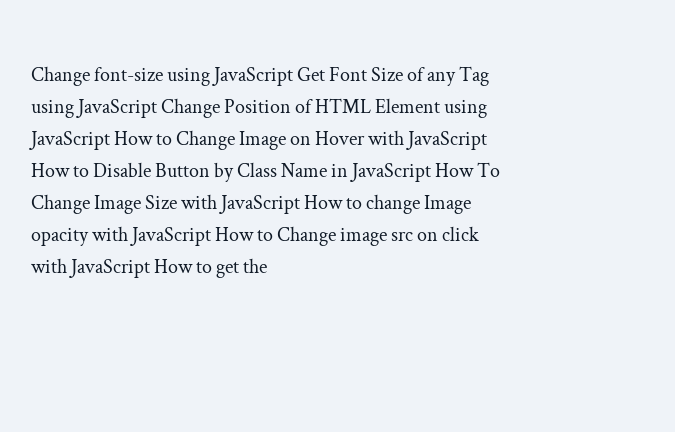Change font-size using JavaScript Get Font Size of any Tag using JavaScript Change Position of HTML Element using JavaScript How to Change Image on Hover with JavaScript How to Disable Button by Class Name in JavaScript How To Change Image Size with JavaScript How to change Image opacity with JavaScript How to Change image src on click with JavaScript How to get the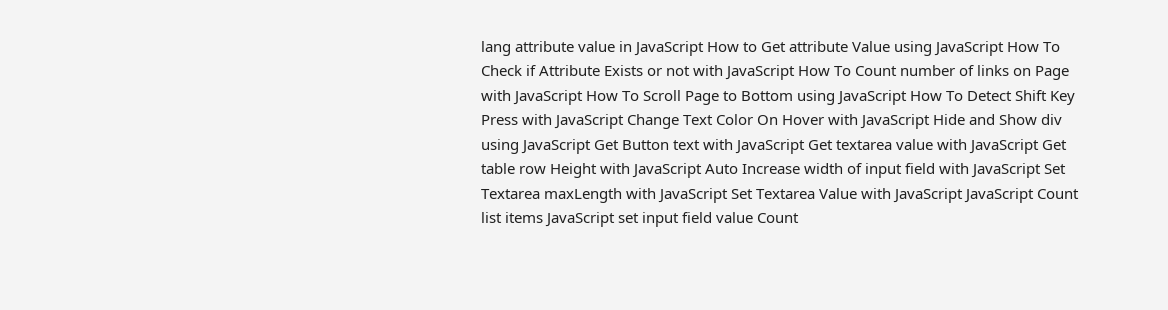lang attribute value in JavaScript How to Get attribute Value using JavaScript How To Check if Attribute Exists or not with JavaScript How To Count number of links on Page with JavaScript How To Scroll Page to Bottom using JavaScript How To Detect Shift Key Press with JavaScript Change Text Color On Hover with JavaScript Hide and Show div using JavaScript Get Button text with JavaScript Get textarea value with JavaScript Get table row Height with JavaScript Auto Increase width of input field with JavaScript Set Textarea maxLength with JavaScript Set Textarea Value with JavaScript JavaScript Count list items JavaScript set input field value Count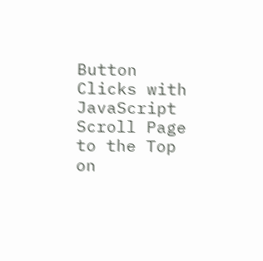Button Clicks with JavaScript Scroll Page to the Top on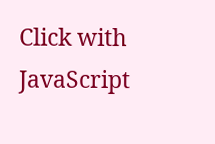Click with JavaScript